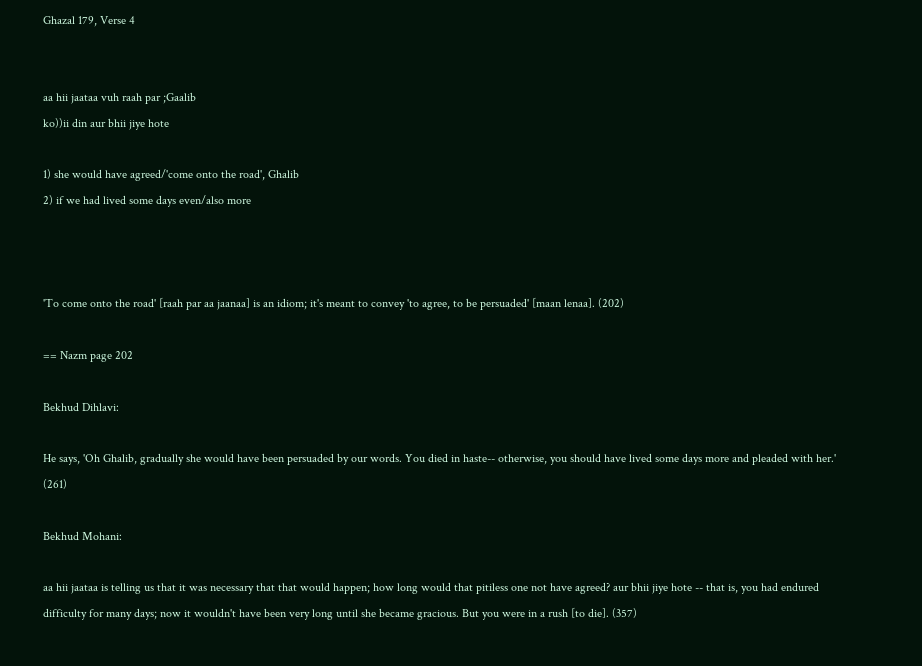Ghazal 179, Verse 4


aa hii jaataa vuh raah par ;Gaalib
ko))ii din aur bhii jiye hote

1) she would have agreed/'come onto the road', Ghalib
2) if we had lived some days even/also more



'To come onto the road' [raah par aa jaanaa] is an idiom; it's meant to convey 'to agree, to be persuaded' [maan lenaa]. (202)

== Nazm page 202

Bekhud Dihlavi:

He says, 'Oh Ghalib, gradually she would have been persuaded by our words. You died in haste-- otherwise, you should have lived some days more and pleaded with her.' (261)

Bekhud Mohani:

aa hii jaataa is telling us that it was necessary that that would happen; how long would that pitiless one not have agreed? aur bhii jiye hote -- that is, you had endured difficulty for many days; now it wouldn't have been very long until she became gracious. But you were in a rush [to die]. (357)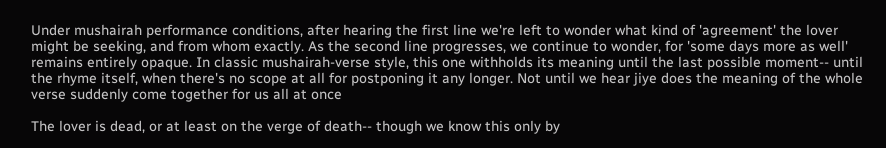Under mushairah performance conditions, after hearing the first line we're left to wonder what kind of 'agreement' the lover might be seeking, and from whom exactly. As the second line progresses, we continue to wonder, for 'some days more as well' remains entirely opaque. In classic mushairah-verse style, this one withholds its meaning until the last possible moment-- until the rhyme itself, when there's no scope at all for postponing it any longer. Not until we hear jiye does the meaning of the whole verse suddenly come together for us all at once

The lover is dead, or at least on the verge of death-- though we know this only by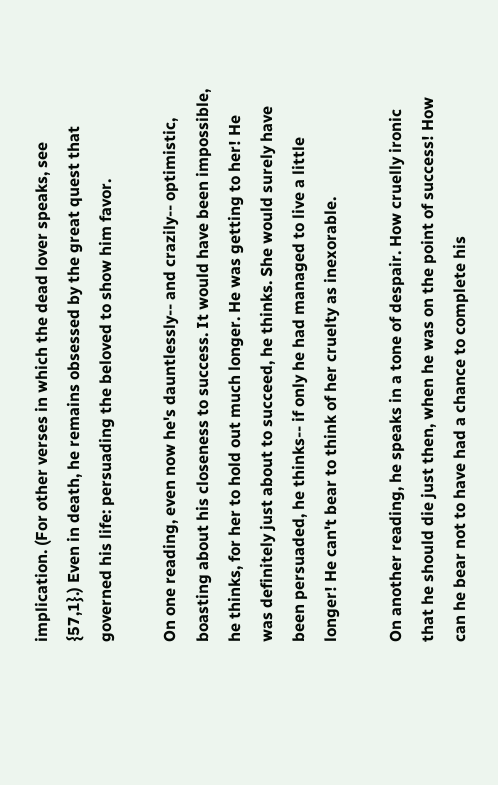implication. (For other verses in which the dead lover speaks, see {57,1}.) Even in death, he remains obsessed by the great quest that governed his life: persuading the beloved to show him favor.

On one reading, even now he's dauntlessly-- and crazily-- optimistic, boasting about his closeness to success. It would have been impossible, he thinks, for her to hold out much longer. He was getting to her! He was definitely just about to succeed, he thinks. She would surely have been persuaded, he thinks-- if only he had managed to live a little longer! He can't bear to think of her cruelty as inexorable.

On another reading, he speaks in a tone of despair. How cruelly ironic that he should die just then, when he was on the point of success! How can he bear not to have had a chance to complete his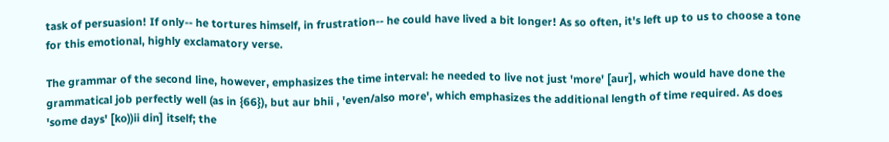task of persuasion! If only-- he tortures himself, in frustration-- he could have lived a bit longer! As so often, it's left up to us to choose a tone for this emotional, highly exclamatory verse.

The grammar of the second line, however, emphasizes the time interval: he needed to live not just 'more' [aur], which would have done the grammatical job perfectly well (as in {66}), but aur bhii , 'even/also more', which emphasizes the additional length of time required. As does 'some days' [ko))ii din] itself; the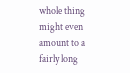whole thing might even amount to a fairly long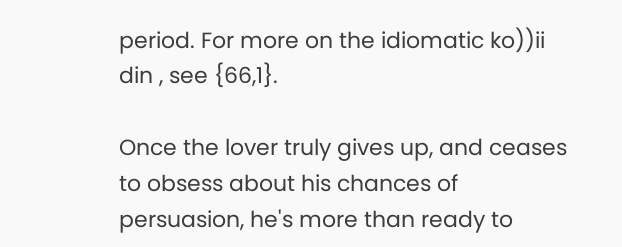period. For more on the idiomatic ko))ii din , see {66,1}.

Once the lover truly gives up, and ceases to obsess about his chances of persuasion, he's more than ready to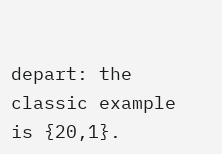depart: the classic example is {20,1}.